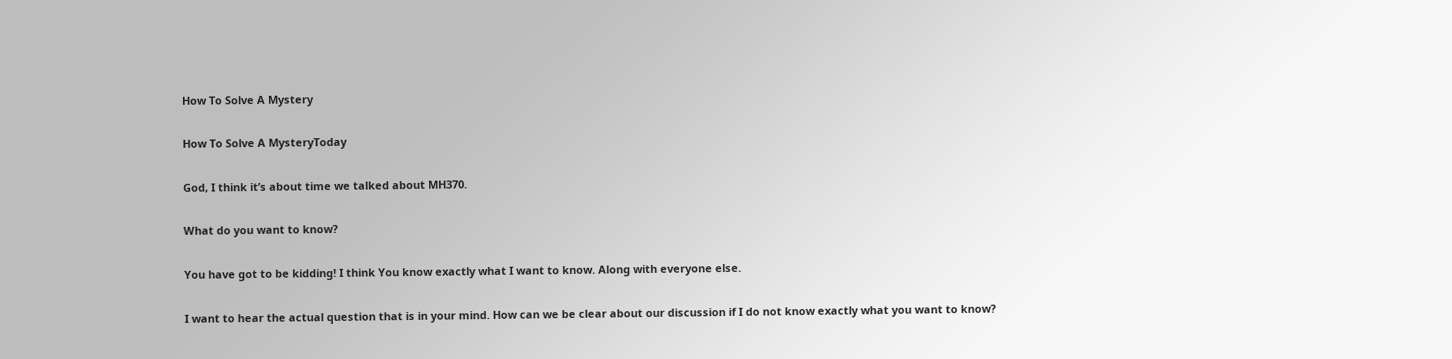How To Solve A Mystery

How To Solve A MysteryToday

God, I think it’s about time we talked about MH370.

What do you want to know?

You have got to be kidding! I think You know exactly what I want to know. Along with everyone else.

I want to hear the actual question that is in your mind. How can we be clear about our discussion if I do not know exactly what you want to know?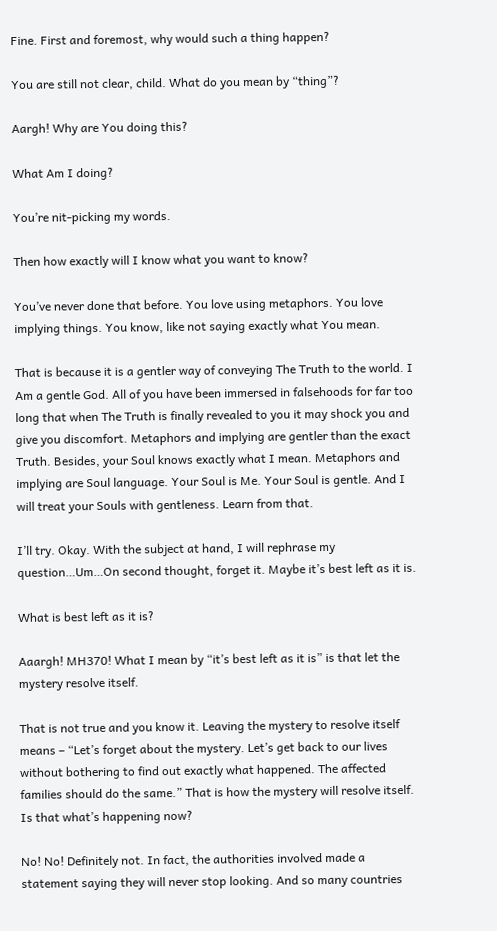Fine. First and foremost, why would such a thing happen?

You are still not clear, child. What do you mean by “thing”?

Aargh! Why are You doing this?

What Am I doing?

You’re nit-picking my words.

Then how exactly will I know what you want to know?

You’ve never done that before. You love using metaphors. You love implying things. You know, like not saying exactly what You mean.

That is because it is a gentler way of conveying The Truth to the world. I Am a gentle God. All of you have been immersed in falsehoods for far too long that when The Truth is finally revealed to you it may shock you and give you discomfort. Metaphors and implying are gentler than the exact Truth. Besides, your Soul knows exactly what I mean. Metaphors and implying are Soul language. Your Soul is Me. Your Soul is gentle. And I will treat your Souls with gentleness. Learn from that.

I’ll try. Okay. With the subject at hand, I will rephrase my question…Um…On second thought, forget it. Maybe it’s best left as it is.

What is best left as it is?

Aaargh! MH370! What I mean by “it’s best left as it is” is that let the mystery resolve itself.

That is not true and you know it. Leaving the mystery to resolve itself means – “Let’s forget about the mystery. Let’s get back to our lives without bothering to find out exactly what happened. The affected families should do the same.” That is how the mystery will resolve itself. Is that what’s happening now?

No! No! Definitely not. In fact, the authorities involved made a statement saying they will never stop looking. And so many countries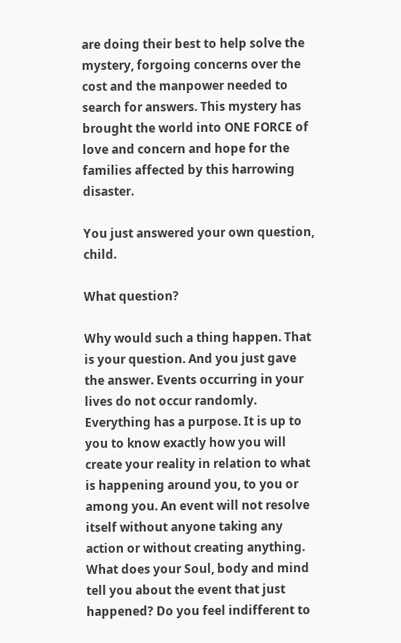are doing their best to help solve the mystery, forgoing concerns over the cost and the manpower needed to search for answers. This mystery has brought the world into ONE FORCE of love and concern and hope for the families affected by this harrowing disaster.

You just answered your own question, child.

What question?

Why would such a thing happen. That is your question. And you just gave the answer. Events occurring in your lives do not occur randomly. Everything has a purpose. It is up to you to know exactly how you will create your reality in relation to what is happening around you, to you or among you. An event will not resolve itself without anyone taking any action or without creating anything. What does your Soul, body and mind tell you about the event that just happened? Do you feel indifferent to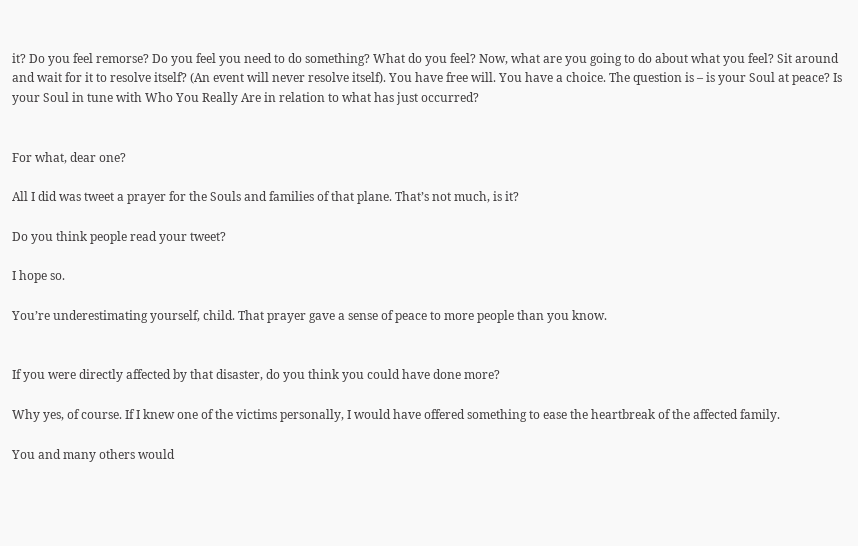it? Do you feel remorse? Do you feel you need to do something? What do you feel? Now, what are you going to do about what you feel? Sit around and wait for it to resolve itself? (An event will never resolve itself). You have free will. You have a choice. The question is – is your Soul at peace? Is your Soul in tune with Who You Really Are in relation to what has just occurred?


For what, dear one?

All I did was tweet a prayer for the Souls and families of that plane. That’s not much, is it?

Do you think people read your tweet?

I hope so.

You’re underestimating yourself, child. That prayer gave a sense of peace to more people than you know.


If you were directly affected by that disaster, do you think you could have done more?

Why yes, of course. If I knew one of the victims personally, I would have offered something to ease the heartbreak of the affected family.

You and many others would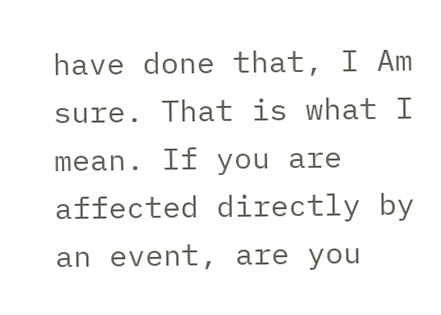have done that, I Am sure. That is what I mean. If you are affected directly by an event, are you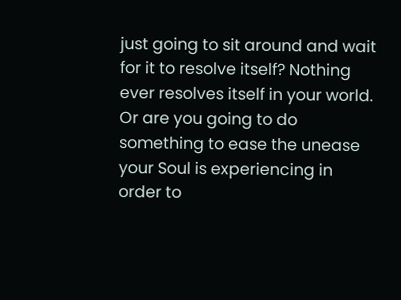just going to sit around and wait for it to resolve itself? Nothing ever resolves itself in your world. Or are you going to do something to ease the unease your Soul is experiencing in order to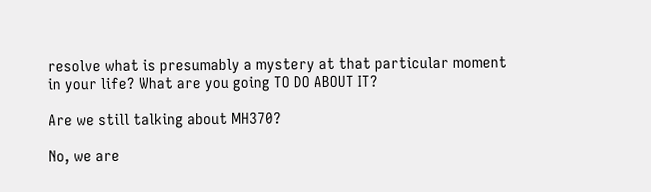resolve what is presumably a mystery at that particular moment in your life? What are you going TO DO ABOUT IT?

Are we still talking about MH370?

No, we are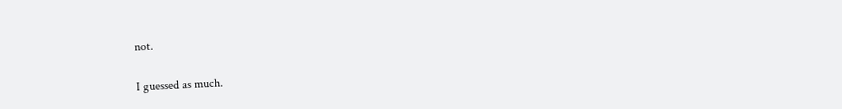not.

I guessed as much.